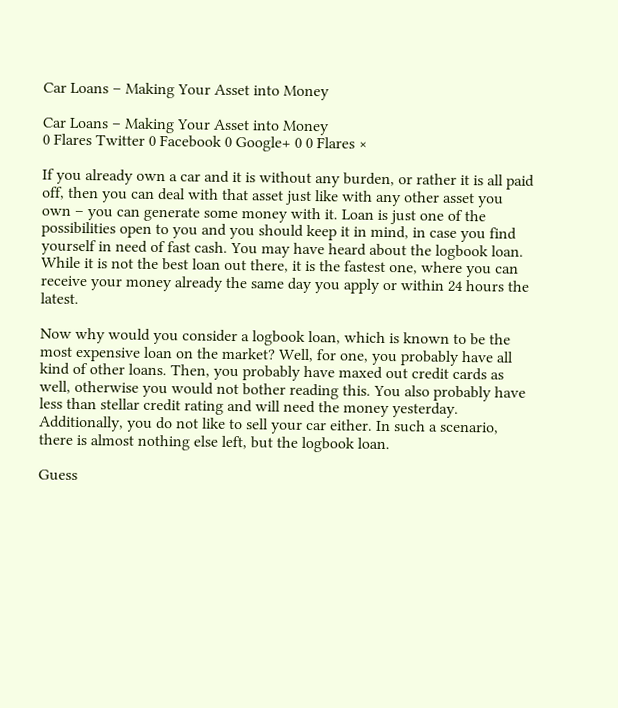Car Loans – Making Your Asset into Money

Car Loans – Making Your Asset into Money
0 Flares Twitter 0 Facebook 0 Google+ 0 0 Flares ×

If you already own a car and it is without any burden, or rather it is all paid off, then you can deal with that asset just like with any other asset you own – you can generate some money with it. Loan is just one of the possibilities open to you and you should keep it in mind, in case you find yourself in need of fast cash. You may have heard about the logbook loan. While it is not the best loan out there, it is the fastest one, where you can receive your money already the same day you apply or within 24 hours the latest.

Now why would you consider a logbook loan, which is known to be the most expensive loan on the market? Well, for one, you probably have all kind of other loans. Then, you probably have maxed out credit cards as well, otherwise you would not bother reading this. You also probably have less than stellar credit rating and will need the money yesterday. Additionally, you do not like to sell your car either. In such a scenario, there is almost nothing else left, but the logbook loan.

Guess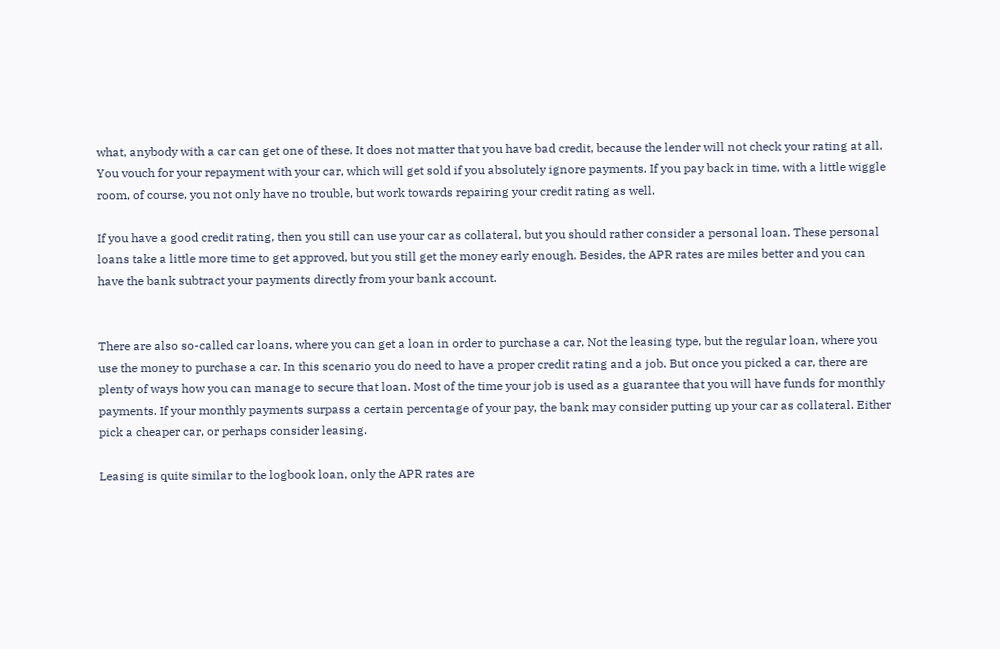what, anybody with a car can get one of these. It does not matter that you have bad credit, because the lender will not check your rating at all. You vouch for your repayment with your car, which will get sold if you absolutely ignore payments. If you pay back in time, with a little wiggle room, of course, you not only have no trouble, but work towards repairing your credit rating as well.

If you have a good credit rating, then you still can use your car as collateral, but you should rather consider a personal loan. These personal loans take a little more time to get approved, but you still get the money early enough. Besides, the APR rates are miles better and you can have the bank subtract your payments directly from your bank account.


There are also so-called car loans, where you can get a loan in order to purchase a car. Not the leasing type, but the regular loan, where you use the money to purchase a car. In this scenario you do need to have a proper credit rating and a job. But once you picked a car, there are plenty of ways how you can manage to secure that loan. Most of the time your job is used as a guarantee that you will have funds for monthly payments. If your monthly payments surpass a certain percentage of your pay, the bank may consider putting up your car as collateral. Either pick a cheaper car, or perhaps consider leasing.

Leasing is quite similar to the logbook loan, only the APR rates are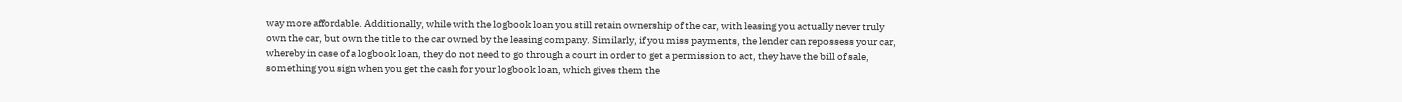way more affordable. Additionally, while with the logbook loan you still retain ownership of the car, with leasing you actually never truly own the car, but own the title to the car owned by the leasing company. Similarly, if you miss payments, the lender can repossess your car, whereby in case of a logbook loan, they do not need to go through a court in order to get a permission to act, they have the bill of sale, something you sign when you get the cash for your logbook loan, which gives them the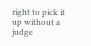right to pick it up without a judge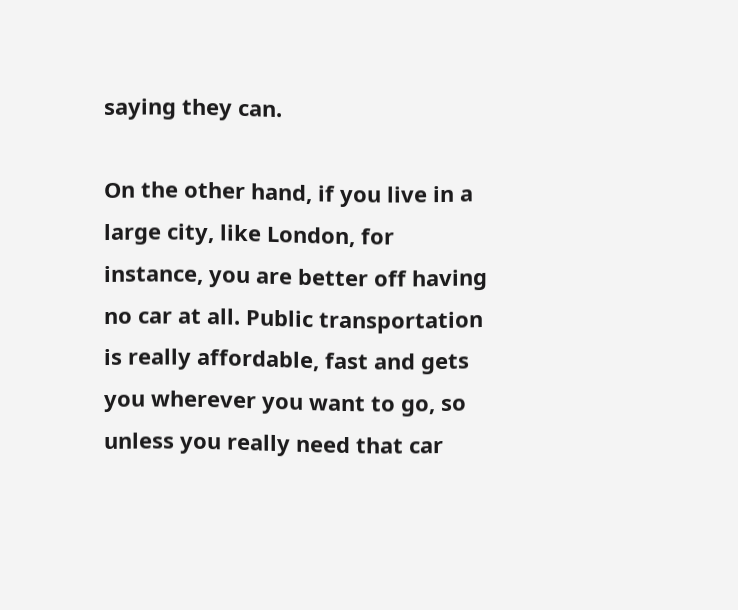saying they can.

On the other hand, if you live in a large city, like London, for instance, you are better off having no car at all. Public transportation is really affordable, fast and gets you wherever you want to go, so unless you really need that car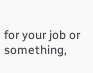for your job or something,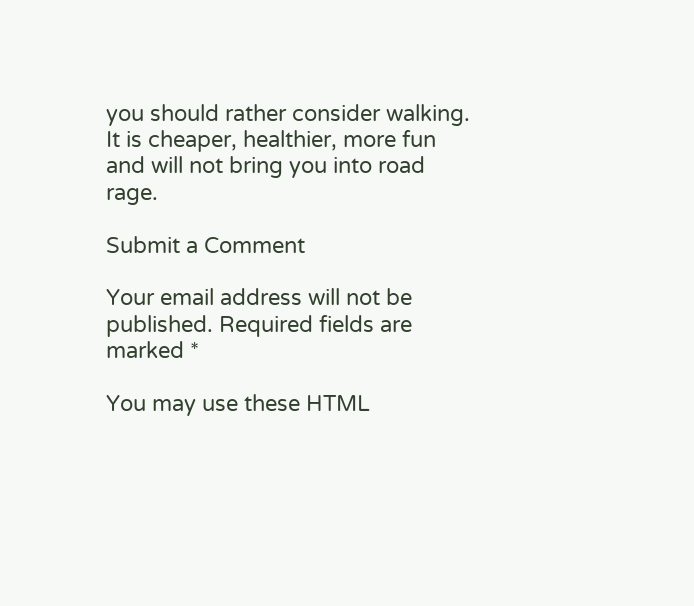you should rather consider walking. It is cheaper, healthier, more fun and will not bring you into road rage.

Submit a Comment

Your email address will not be published. Required fields are marked *

You may use these HTML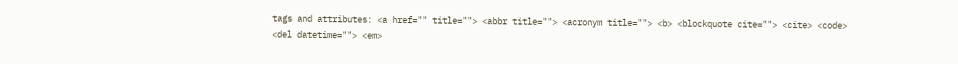tags and attributes: <a href="" title=""> <abbr title=""> <acronym title=""> <b> <blockquote cite=""> <cite> <code> <del datetime=""> <em>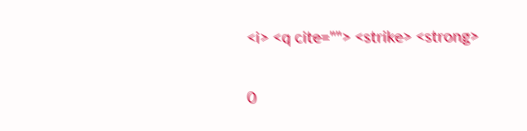<i> <q cite=""> <strike> <strong>

0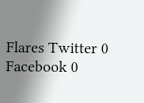Flares Twitter 0 Facebook 0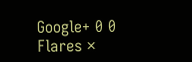Google+ 0 0 Flares ×